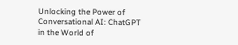Unlocking the Power of Conversational AI: ChatGPT in the World of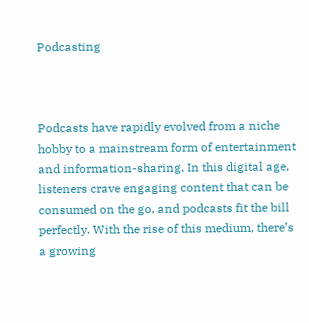Podcasting



Podcasts have rapidly evolved from a niche hobby to a mainstream form of entertainment and information-sharing. In this digital age, listeners crave engaging content that can be consumed on the go, and podcasts fit the bill perfectly. With the rise of this medium, there’s a growing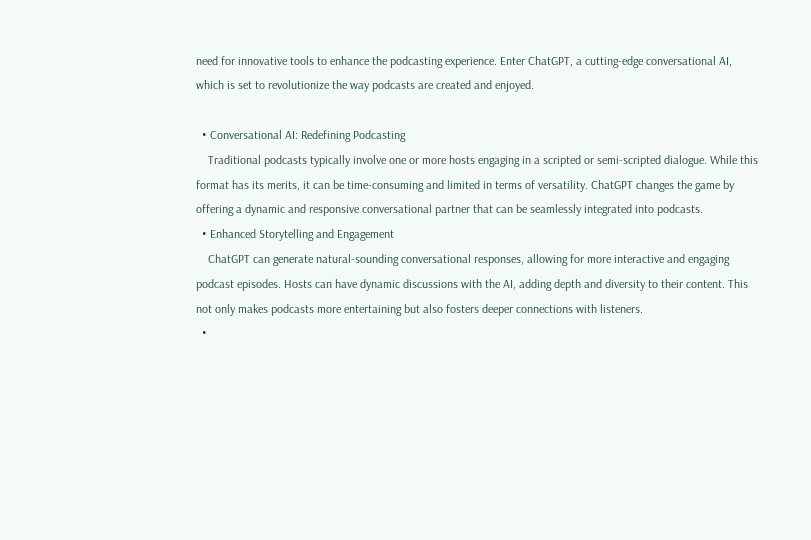need for innovative tools to enhance the podcasting experience. Enter ChatGPT, a cutting-edge conversational AI, which is set to revolutionize the way podcasts are created and enjoyed.

  • Conversational AI: Redefining Podcasting
    Traditional podcasts typically involve one or more hosts engaging in a scripted or semi-scripted dialogue. While this format has its merits, it can be time-consuming and limited in terms of versatility. ChatGPT changes the game by offering a dynamic and responsive conversational partner that can be seamlessly integrated into podcasts.
  • Enhanced Storytelling and Engagement
    ChatGPT can generate natural-sounding conversational responses, allowing for more interactive and engaging podcast episodes. Hosts can have dynamic discussions with the AI, adding depth and diversity to their content. This not only makes podcasts more entertaining but also fosters deeper connections with listeners.
  •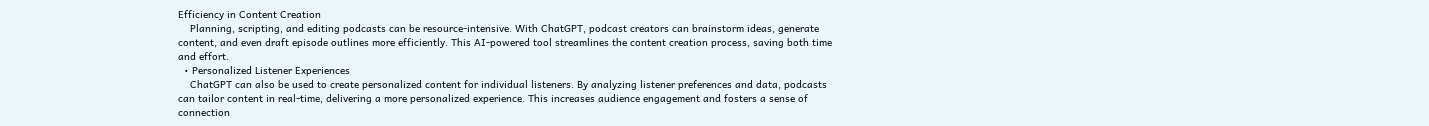Efficiency in Content Creation
    Planning, scripting, and editing podcasts can be resource-intensive. With ChatGPT, podcast creators can brainstorm ideas, generate content, and even draft episode outlines more efficiently. This AI-powered tool streamlines the content creation process, saving both time and effort.
  • Personalized Listener Experiences
    ChatGPT can also be used to create personalized content for individual listeners. By analyzing listener preferences and data, podcasts can tailor content in real-time, delivering a more personalized experience. This increases audience engagement and fosters a sense of connection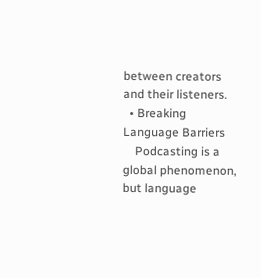between creators and their listeners.
  • Breaking Language Barriers
    Podcasting is a global phenomenon, but language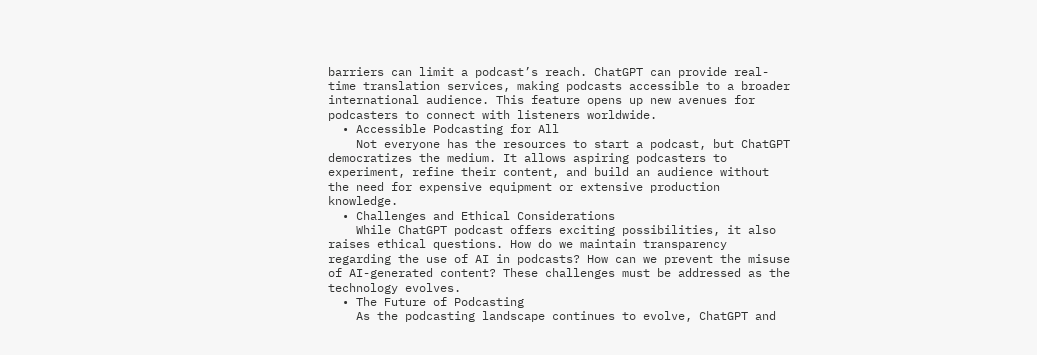barriers can limit a podcast’s reach. ChatGPT can provide real-time translation services, making podcasts accessible to a broader international audience. This feature opens up new avenues for podcasters to connect with listeners worldwide.
  • Accessible Podcasting for All
    Not everyone has the resources to start a podcast, but ChatGPT democratizes the medium. It allows aspiring podcasters to experiment, refine their content, and build an audience without the need for expensive equipment or extensive production knowledge.
  • Challenges and Ethical Considerations
    While ChatGPT podcast offers exciting possibilities, it also raises ethical questions. How do we maintain transparency regarding the use of AI in podcasts? How can we prevent the misuse of AI-generated content? These challenges must be addressed as the technology evolves.
  • The Future of Podcasting
    As the podcasting landscape continues to evolve, ChatGPT and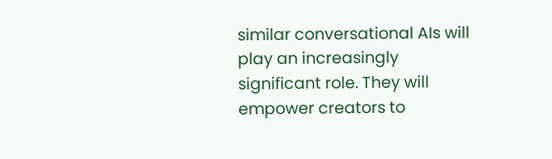similar conversational AIs will play an increasingly significant role. They will empower creators to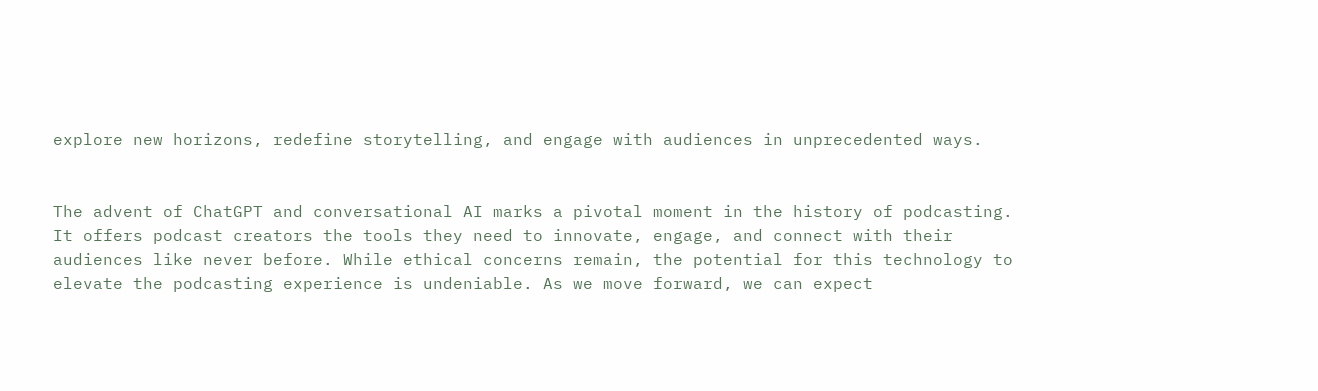explore new horizons, redefine storytelling, and engage with audiences in unprecedented ways.


The advent of ChatGPT and conversational AI marks a pivotal moment in the history of podcasting. It offers podcast creators the tools they need to innovate, engage, and connect with their audiences like never before. While ethical concerns remain, the potential for this technology to elevate the podcasting experience is undeniable. As we move forward, we can expect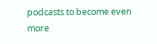podcasts to become even more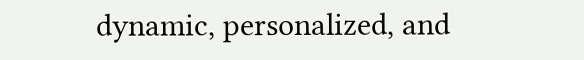dynamic, personalized, and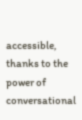accessible, thanks to the power of conversational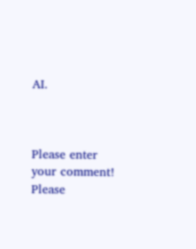AI.



Please enter your comment!
Please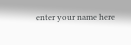enter your name here